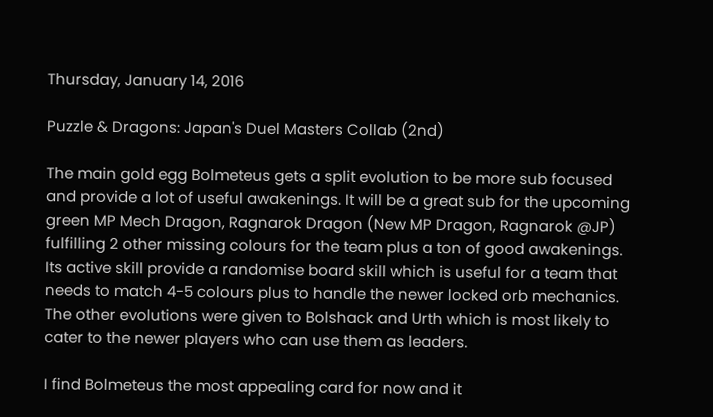Thursday, January 14, 2016

Puzzle & Dragons: Japan's Duel Masters Collab (2nd)

The main gold egg Bolmeteus gets a split evolution to be more sub focused and provide a lot of useful awakenings. It will be a great sub for the upcoming green MP Mech Dragon, Ragnarok Dragon (New MP Dragon, Ragnarok @JP) fulfilling 2 other missing colours for the team plus a ton of good awakenings. Its active skill provide a randomise board skill which is useful for a team that needs to match 4-5 colours plus to handle the newer locked orb mechanics. The other evolutions were given to Bolshack and Urth which is most likely to cater to the newer players who can use them as leaders.

I find Bolmeteus the most appealing card for now and it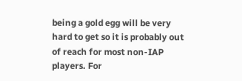being a gold egg will be very hard to get so it is probably out of reach for most non-IAP players. For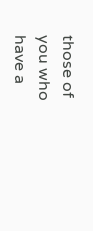those of you who have a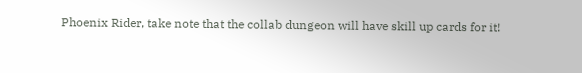Phoenix Rider, take note that the collab dungeon will have skill up cards for it!